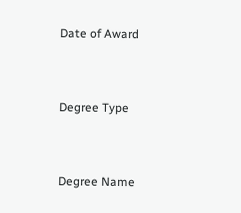Date of Award


Degree Type


Degree Name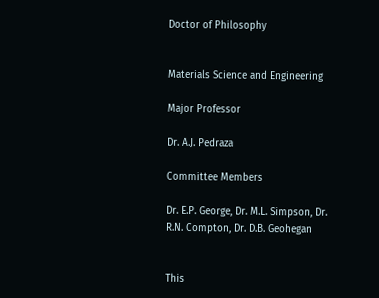Doctor of Philosophy


Materials Science and Engineering

Major Professor

Dr. A.J. Pedraza

Committee Members

Dr. E.P. George, Dr. M.L. Simpson, Dr. R.N. Compton, Dr. D.B. Geohegan


This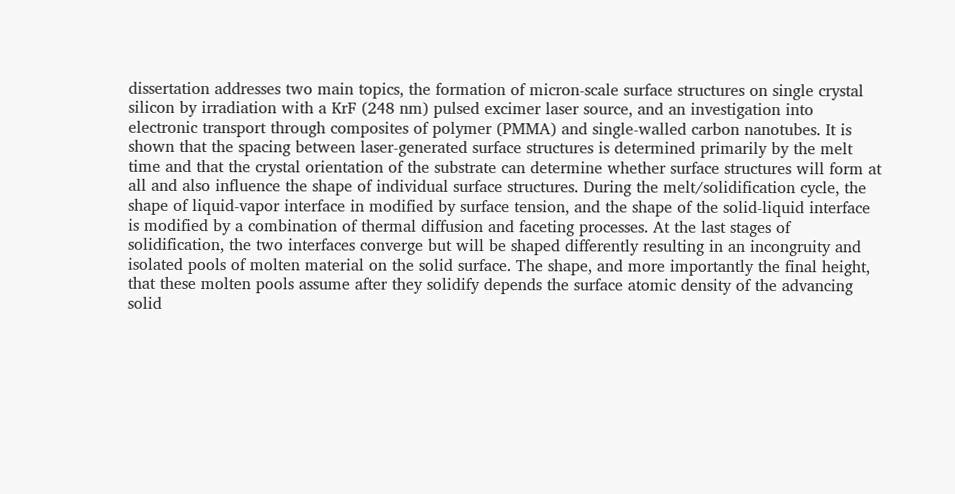dissertation addresses two main topics, the formation of micron-scale surface structures on single crystal silicon by irradiation with a KrF (248 nm) pulsed excimer laser source, and an investigation into electronic transport through composites of polymer (PMMA) and single-walled carbon nanotubes. It is shown that the spacing between laser-generated surface structures is determined primarily by the melt time and that the crystal orientation of the substrate can determine whether surface structures will form at all and also influence the shape of individual surface structures. During the melt/solidification cycle, the shape of liquid-vapor interface in modified by surface tension, and the shape of the solid-liquid interface is modified by a combination of thermal diffusion and faceting processes. At the last stages of solidification, the two interfaces converge but will be shaped differently resulting in an incongruity and isolated pools of molten material on the solid surface. The shape, and more importantly the final height, that these molten pools assume after they solidify depends the surface atomic density of the advancing solid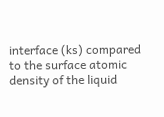interface (ks) compared to the surface atomic density of the liquid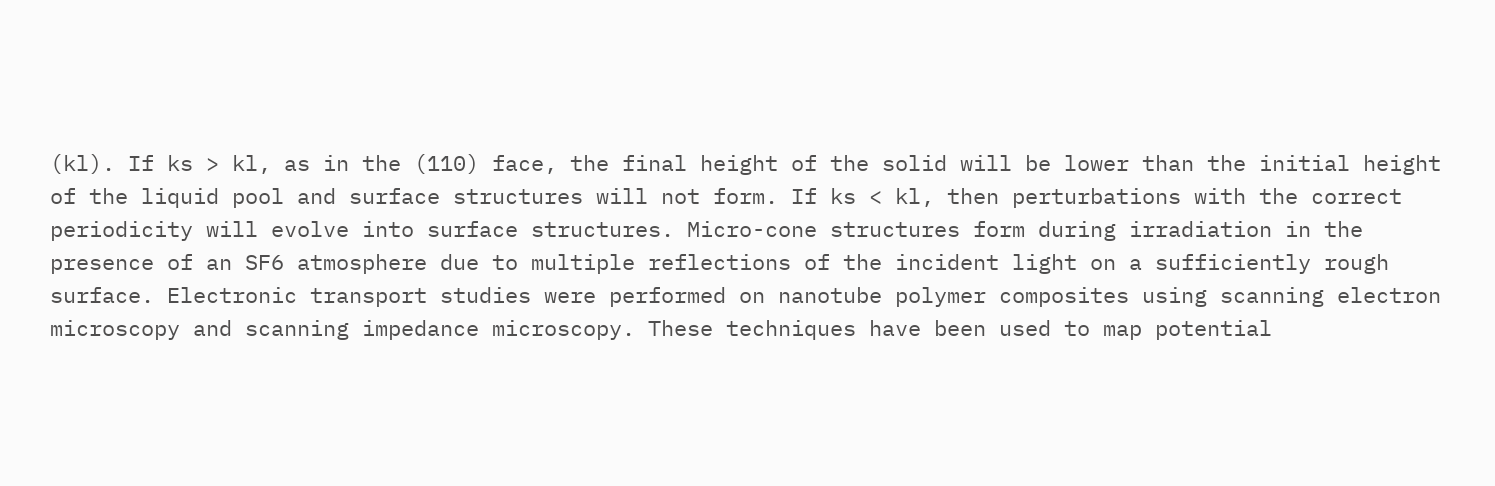(kl). If ks > kl, as in the (110) face, the final height of the solid will be lower than the initial height of the liquid pool and surface structures will not form. If ks < kl, then perturbations with the correct periodicity will evolve into surface structures. Micro-cone structures form during irradiation in the presence of an SF6 atmosphere due to multiple reflections of the incident light on a sufficiently rough surface. Electronic transport studies were performed on nanotube polymer composites using scanning electron microscopy and scanning impedance microscopy. These techniques have been used to map potential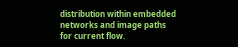distribution within embedded networks and image paths for current flow.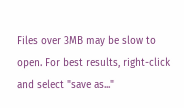Files over 3MB may be slow to open. For best results, right-click and select "save as..."